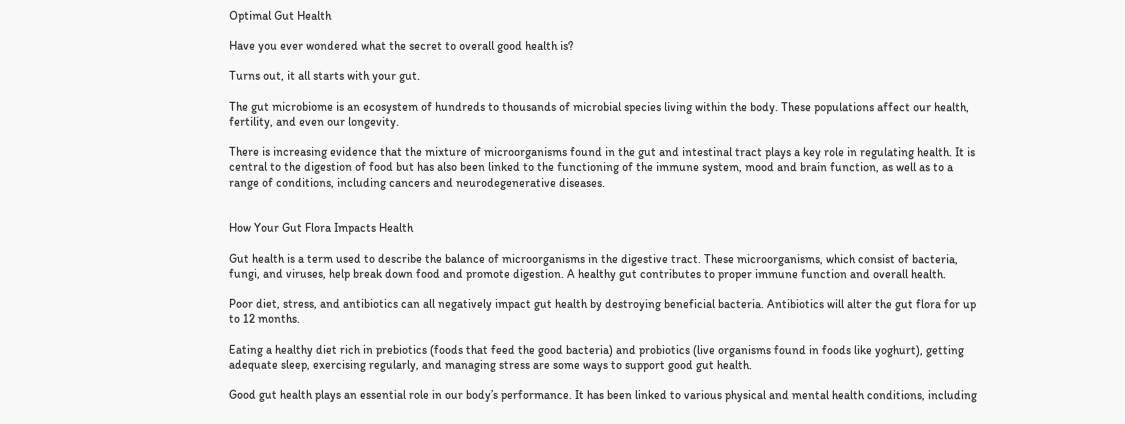Optimal Gut Health

Have you ever wondered what the secret to overall good health is?

Turns out, it all starts with your gut.

The gut microbiome is an ecosystem of hundreds to thousands of microbial species living within the body. These populations affect our health, fertility, and even our longevity.

There is increasing evidence that the mixture of microorganisms found in the gut and intestinal tract plays a key role in regulating health. It is central to the digestion of food but has also been linked to the functioning of the immune system, mood and brain function, as well as to a range of conditions, including cancers and neurodegenerative diseases.


How Your Gut Flora Impacts Health

Gut health is a term used to describe the balance of microorganisms in the digestive tract. These microorganisms, which consist of bacteria, fungi, and viruses, help break down food and promote digestion. A healthy gut contributes to proper immune function and overall health.

Poor diet, stress, and antibiotics can all negatively impact gut health by destroying beneficial bacteria. Antibiotics will alter the gut flora for up to 12 months.

Eating a healthy diet rich in prebiotics (foods that feed the good bacteria) and probiotics (live organisms found in foods like yoghurt), getting adequate sleep, exercising regularly, and managing stress are some ways to support good gut health.

Good gut health plays an essential role in our body’s performance. It has been linked to various physical and mental health conditions, including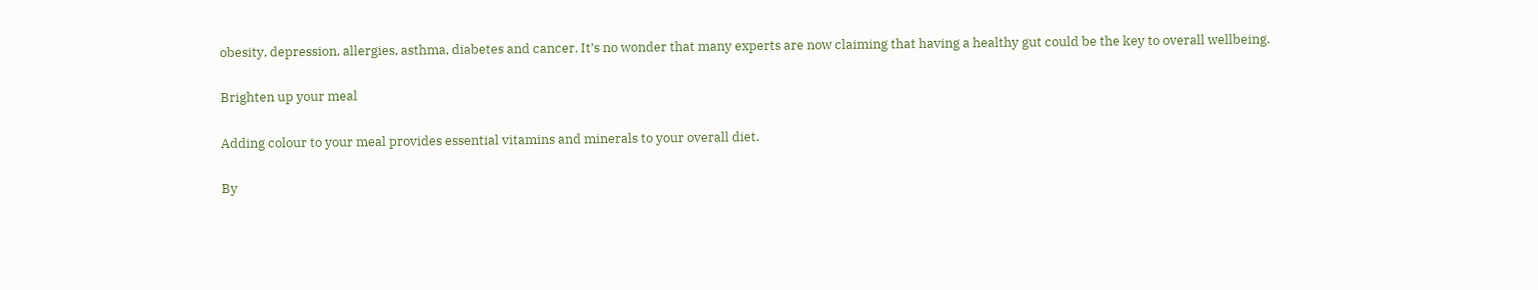obesity, depression, allergies, asthma, diabetes and cancer. It’s no wonder that many experts are now claiming that having a healthy gut could be the key to overall wellbeing.

Brighten up your meal

Adding colour to your meal provides essential vitamins and minerals to your overall diet.

By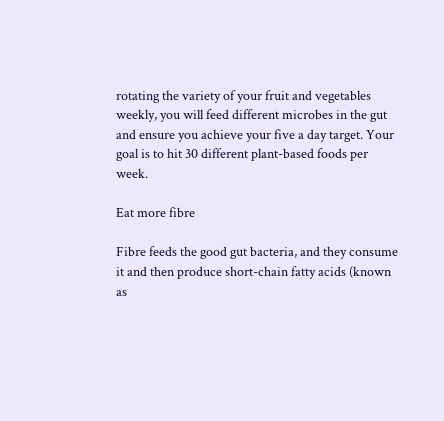rotating the variety of your fruit and vegetables weekly, you will feed different microbes in the gut and ensure you achieve your five a day target. Your goal is to hit 30 different plant-based foods per week.

Eat more fibre

Fibre feeds the good gut bacteria, and they consume it and then produce short-chain fatty acids (known as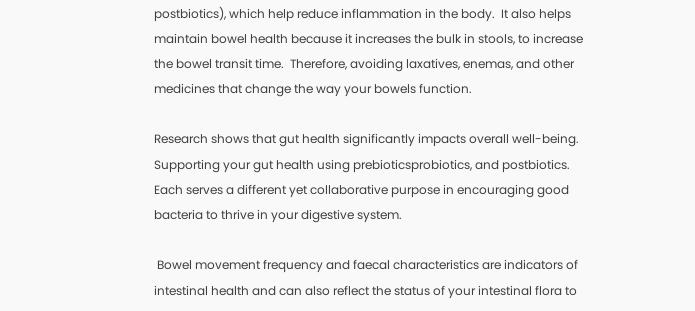postbiotics), which help reduce inflammation in the body.  It also helps maintain bowel health because it increases the bulk in stools, to increase the bowel transit time.  Therefore, avoiding laxatives, enemas, and other medicines that change the way your bowels function.

Research shows that gut health significantly impacts overall well-being.  Supporting your gut health using prebioticsprobiotics, and postbiotics.  Each serves a different yet collaborative purpose in encouraging good bacteria to thrive in your digestive system.

 Bowel movement frequency and faecal characteristics are indicators of intestinal health and can also reflect the status of your intestinal flora to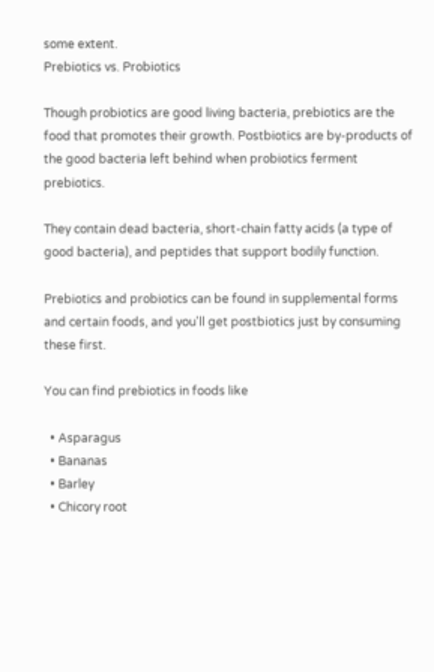some extent.
Prebiotics vs. Probiotics

Though probiotics are good living bacteria, prebiotics are the food that promotes their growth. Postbiotics are by-products of the good bacteria left behind when probiotics ferment prebiotics.

They contain dead bacteria, short-chain fatty acids (a type of good bacteria), and peptides that support bodily function.

Prebiotics and probiotics can be found in supplemental forms and certain foods, and you'll get postbiotics just by consuming these first.

You can find prebiotics in foods like

  • Asparagus
  • Bananas
  • Barley
  • Chicory root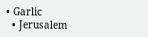• Garlic
  • Jerusalem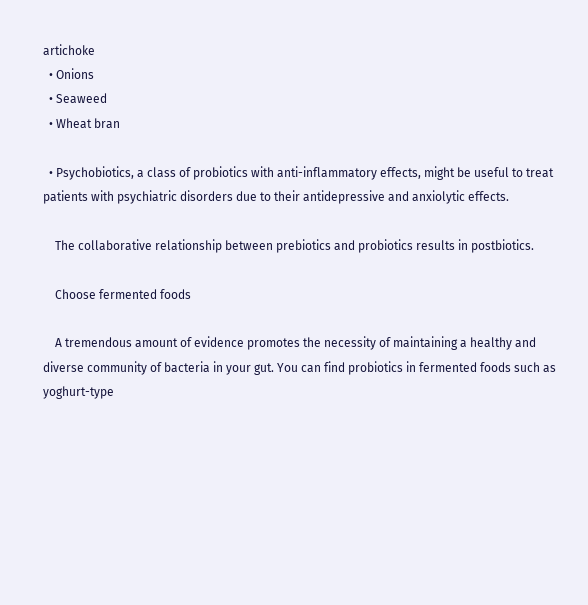artichoke
  • Onions
  • Seaweed
  • Wheat bran

  • Psychobiotics, a class of probiotics with anti-inflammatory effects, might be useful to treat patients with psychiatric disorders due to their antidepressive and anxiolytic effects.

    The collaborative relationship between prebiotics and probiotics results in postbiotics.

    Choose fermented foods

    A tremendous amount of evidence promotes the necessity of maintaining a healthy and diverse community of bacteria in your gut. You can find probiotics in fermented foods such as yoghurt-type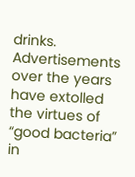drinks.  Advertisements over the years have extolled the virtues of “good bacteria” in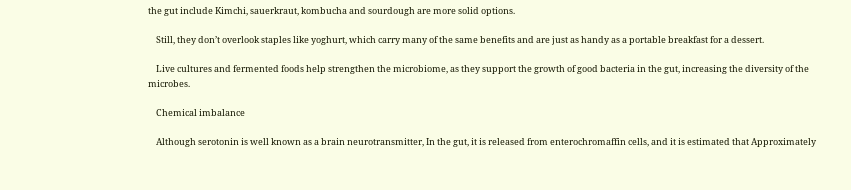the gut include Kimchi, sauerkraut, kombucha and sourdough are more solid options.

    Still, they don’t overlook staples like yoghurt, which carry many of the same benefits and are just as handy as a portable breakfast for a dessert.

    Live cultures and fermented foods help strengthen the microbiome, as they support the growth of good bacteria in the gut, increasing the diversity of the microbes.

    Chemical imbalance

    Although serotonin is well known as a brain neurotransmitter, In the gut, it is released from enterochromaffin cells, and it is estimated that Approximately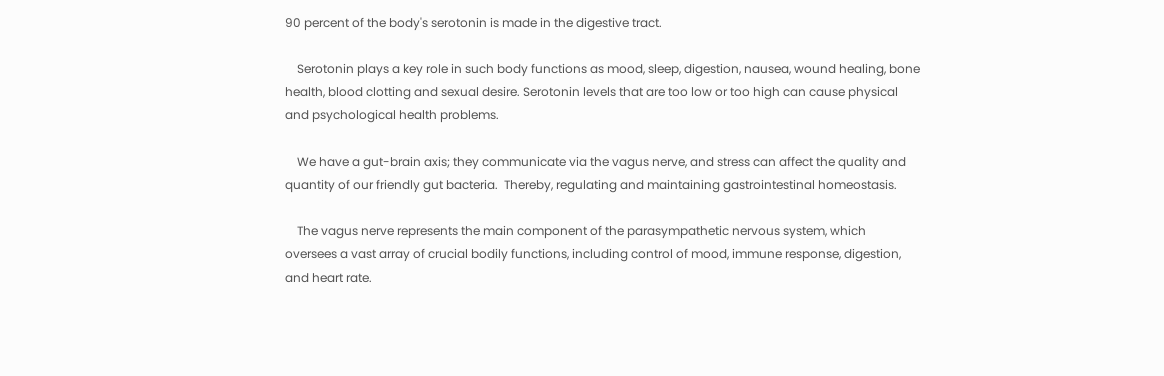90 percent of the body's serotonin is made in the digestive tract.

    Serotonin plays a key role in such body functions as mood, sleep, digestion, nausea, wound healing, bone health, blood clotting and sexual desire. Serotonin levels that are too low or too high can cause physical and psychological health problems.

    We have a gut-brain axis; they communicate via the vagus nerve, and stress can affect the quality and quantity of our friendly gut bacteria.  Thereby, regulating and maintaining gastrointestinal homeostasis.

    The vagus nerve represents the main component of the parasympathetic nervous system, which oversees a vast array of crucial bodily functions, including control of mood, immune response, digestion, and heart rate.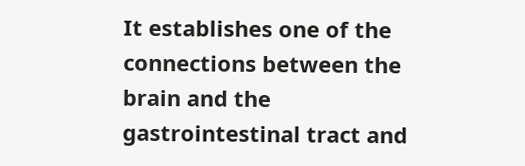It establishes one of the connections between the brain and the gastrointestinal tract and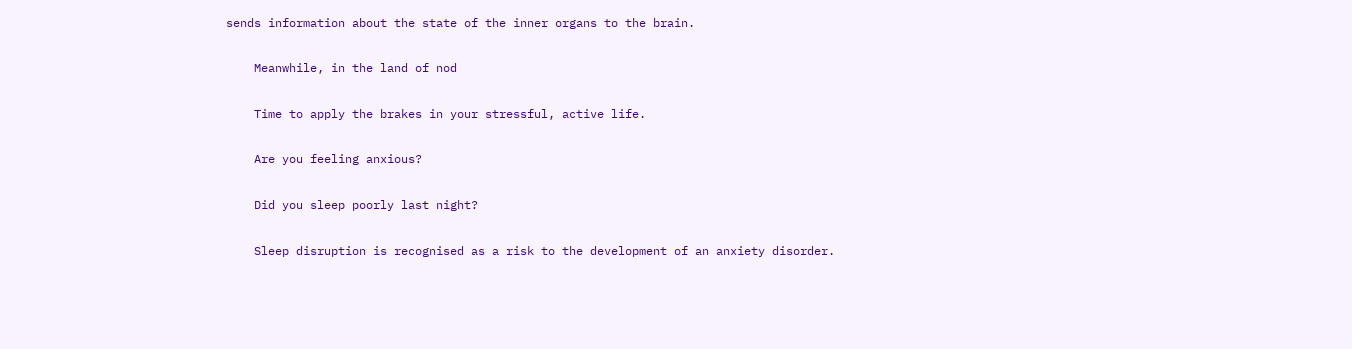sends information about the state of the inner organs to the brain.

    Meanwhile, in the land of nod

    Time to apply the brakes in your stressful, active life.

    Are you feeling anxious?

    Did you sleep poorly last night?

    Sleep disruption is recognised as a risk to the development of an anxiety disorder.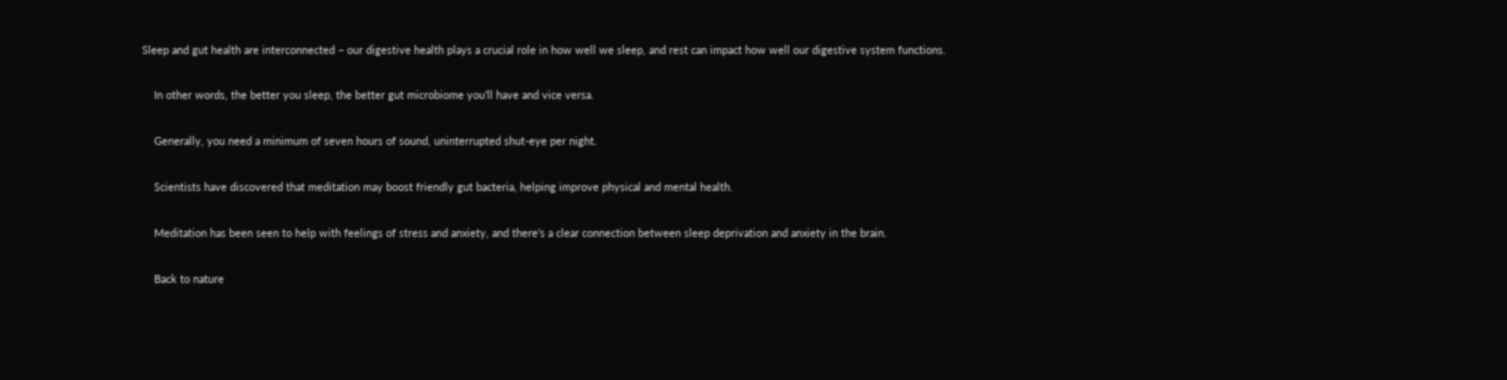Sleep and gut health are interconnected – our digestive health plays a crucial role in how well we sleep, and rest can impact how well our digestive system functions.

    In other words, the better you sleep, the better gut microbiome you’ll have and vice versa.

    Generally, you need a minimum of seven hours of sound, uninterrupted shut-eye per night.

    Scientists have discovered that meditation may boost friendly gut bacteria, helping improve physical and mental health.

    Meditation has been seen to help with feelings of stress and anxiety, and there’s a clear connection between sleep deprivation and anxiety in the brain.

    Back to nature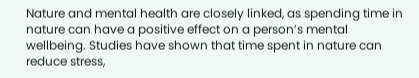Nature and mental health are closely linked, as spending time in nature can have a positive effect on a person’s mental wellbeing. Studies have shown that time spent in nature can reduce stress,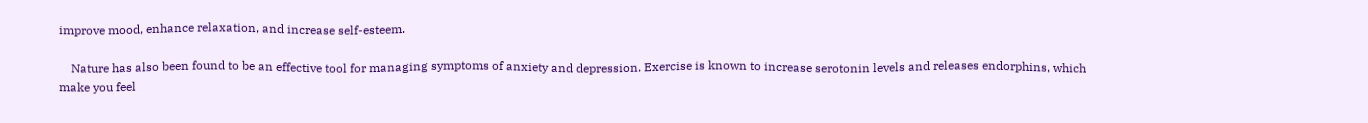improve mood, enhance relaxation, and increase self-esteem.

    Nature has also been found to be an effective tool for managing symptoms of anxiety and depression. Exercise is known to increase serotonin levels and releases endorphins, which make you feel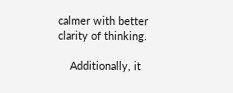calmer with better clarity of thinking.

    Additionally, it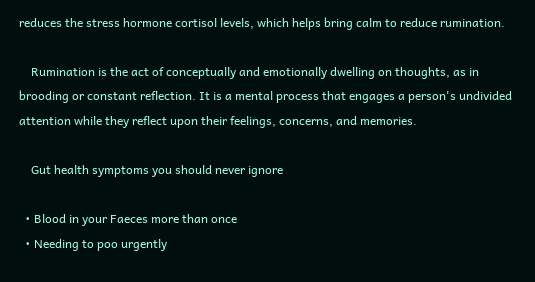reduces the stress hormone cortisol levels, which helps bring calm to reduce rumination.

    Rumination is the act of conceptually and emotionally dwelling on thoughts, as in brooding or constant reflection. It is a mental process that engages a person's undivided attention while they reflect upon their feelings, concerns, and memories.

    Gut health symptoms you should never ignore

  • Blood in your Faeces more than once
  • Needing to poo urgently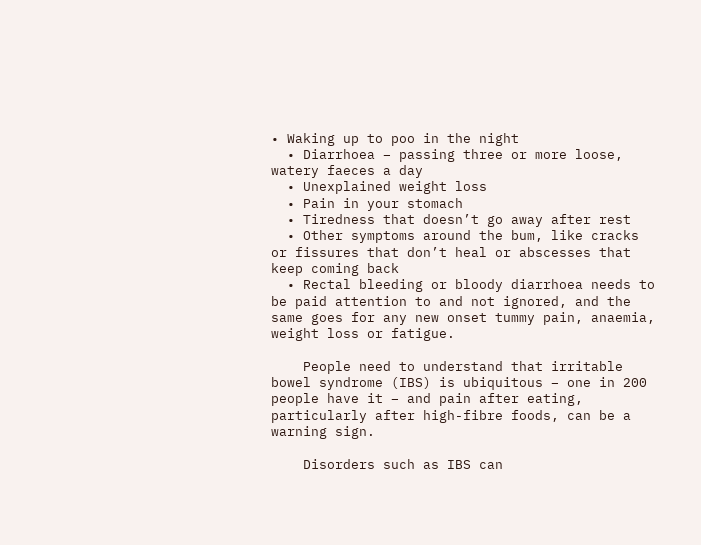• Waking up to poo in the night
  • Diarrhoea – passing three or more loose, watery faeces a day
  • Unexplained weight loss
  • Pain in your stomach
  • Tiredness that doesn’t go away after rest
  • Other symptoms around the bum, like cracks or fissures that don’t heal or abscesses that keep coming back
  • Rectal bleeding or bloody diarrhoea needs to be paid attention to and not ignored, and the same goes for any new onset tummy pain, anaemia, weight loss or fatigue.

    People need to understand that irritable bowel syndrome (IBS) is ubiquitous – one in 200 people have it – and pain after eating, particularly after high-fibre foods, can be a warning sign.

    Disorders such as IBS can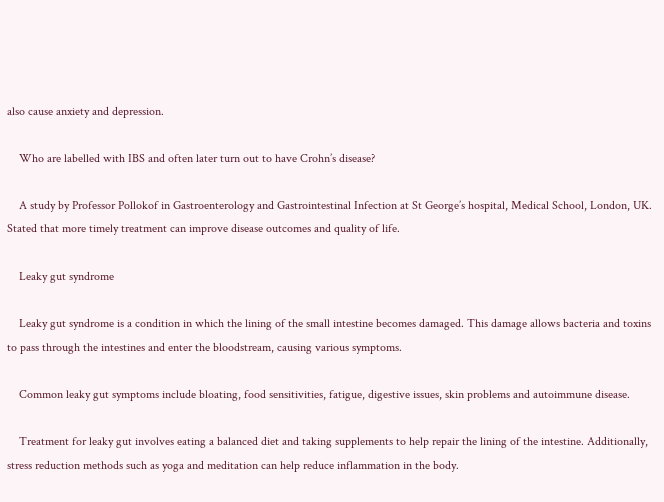also cause anxiety and depression.

    Who are labelled with IBS and often later turn out to have Crohn’s disease?

    A study by Professor Pollokof in Gastroenterology and Gastrointestinal Infection at St George’s hospital, Medical School, London, UK. Stated that more timely treatment can improve disease outcomes and quality of life.

    Leaky gut syndrome

    Leaky gut syndrome is a condition in which the lining of the small intestine becomes damaged. This damage allows bacteria and toxins to pass through the intestines and enter the bloodstream, causing various symptoms.

    Common leaky gut symptoms include bloating, food sensitivities, fatigue, digestive issues, skin problems and autoimmune disease.

    Treatment for leaky gut involves eating a balanced diet and taking supplements to help repair the lining of the intestine. Additionally, stress reduction methods such as yoga and meditation can help reduce inflammation in the body.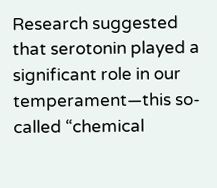Research suggested that serotonin played a significant role in our temperament—this so-called “chemical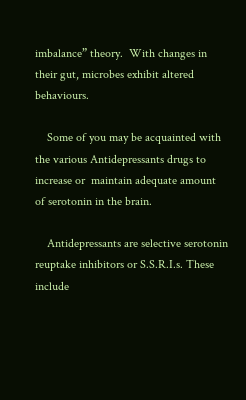imbalance” theory.  With changes in their gut, microbes exhibit altered behaviours.

    Some of you may be acquainted with the various Antidepressants drugs to increase or  maintain adequate amount of serotonin in the brain.

    Antidepressants are selective serotonin reuptake inhibitors or S.S.R.I.s. These include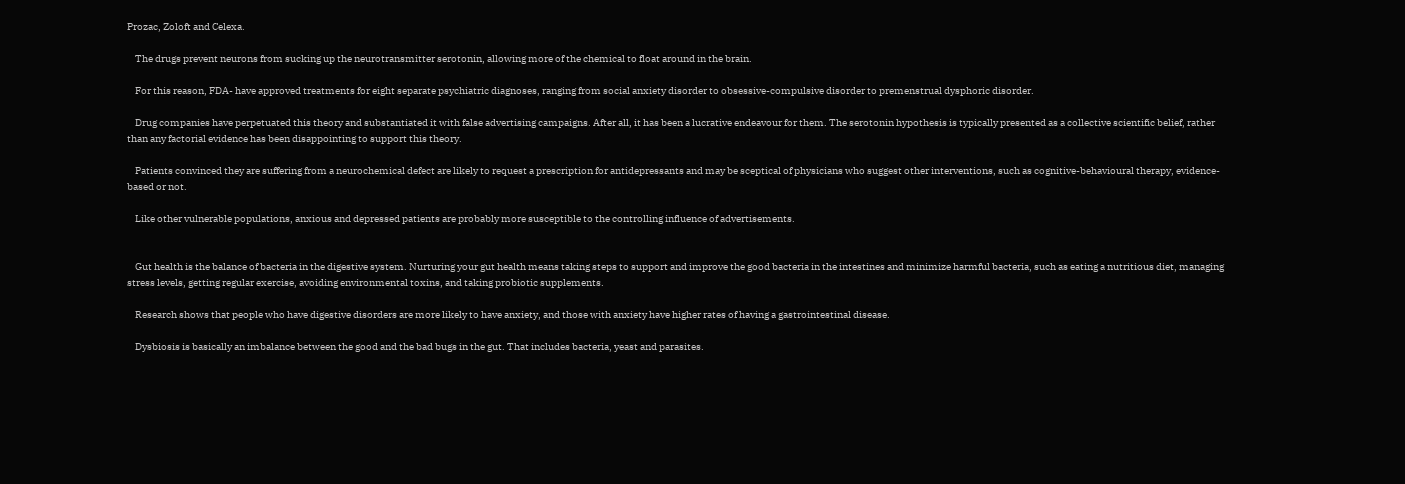Prozac, Zoloft and Celexa.

    The drugs prevent neurons from sucking up the neurotransmitter serotonin, allowing more of the chemical to float around in the brain.

    For this reason, FDA- have approved treatments for eight separate psychiatric diagnoses, ranging from social anxiety disorder to obsessive-compulsive disorder to premenstrual dysphoric disorder.

    Drug companies have perpetuated this theory and substantiated it with false advertising campaigns. After all, it has been a lucrative endeavour for them. The serotonin hypothesis is typically presented as a collective scientific belief, rather than any factorial evidence has been disappointing to support this theory.

    Patients convinced they are suffering from a neurochemical defect are likely to request a prescription for antidepressants and may be sceptical of physicians who suggest other interventions, such as cognitive-behavioural therapy, evidence-based or not.

    Like other vulnerable populations, anxious and depressed patients are probably more susceptible to the controlling influence of advertisements.


    Gut health is the balance of bacteria in the digestive system. Nurturing your gut health means taking steps to support and improve the good bacteria in the intestines and minimize harmful bacteria, such as eating a nutritious diet, managing stress levels, getting regular exercise, avoiding environmental toxins, and taking probiotic supplements.

    Research shows that people who have digestive disorders are more likely to have anxiety, and those with anxiety have higher rates of having a gastrointestinal disease.

    Dysbiosis is basically an imbalance between the good and the bad bugs in the gut. That includes bacteria, yeast and parasites.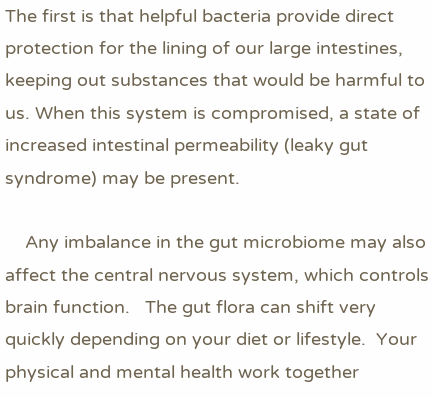The first is that helpful bacteria provide direct protection for the lining of our large intestines, keeping out substances that would be harmful to us. When this system is compromised, a state of increased intestinal permeability (leaky gut syndrome) may be present.

    Any imbalance in the gut microbiome may also affect the central nervous system, which controls brain function.   The gut flora can shift very quickly depending on your diet or lifestyle.  Your physical and mental health work together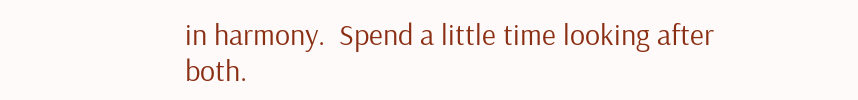in harmony.  Spend a little time looking after both.